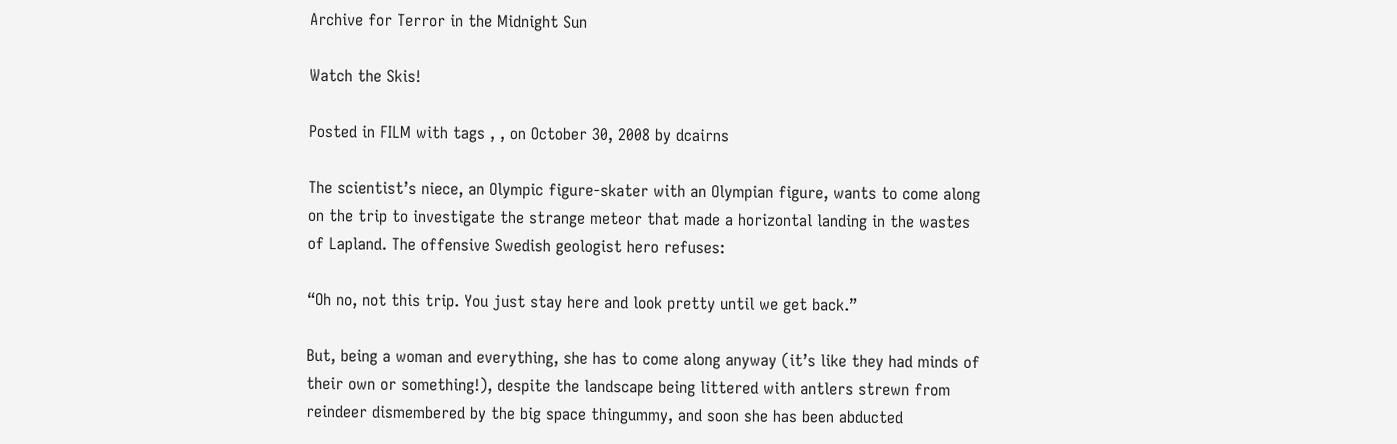Archive for Terror in the Midnight Sun

Watch the Skis!

Posted in FILM with tags , , on October 30, 2008 by dcairns

The scientist’s niece, an Olympic figure-skater with an Olympian figure, wants to come along on the trip to investigate the strange meteor that made a horizontal landing in the wastes of Lapland. The offensive Swedish geologist hero refuses:

“Oh no, not this trip. You just stay here and look pretty until we get back.”

But, being a woman and everything, she has to come along anyway (it’s like they had minds of their own or something!), despite the landscape being littered with antlers strewn from reindeer dismembered by the big space thingummy, and soon she has been abducted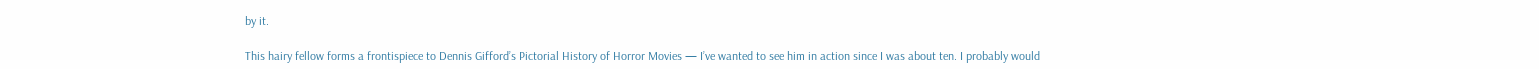by it.

This hairy fellow forms a frontispiece to Dennis Gifford’s Pictorial History of Horror Movies — I’ve wanted to see him in action since I was about ten. I probably would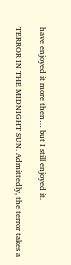have enjoyed it more then… but I still enjoyed it.

TERROR IN THE MIDNIGHT SUN. Admittedly, the terror takes a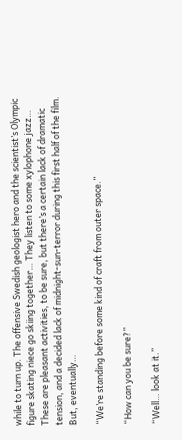while to turn up. The offensive Swedish geologist hero and the scientist’s Olympic figure skating niece go skiing together… They listen to some xylophone jazz… These are pleasant activities, to be sure, but there’s a certain lack of dramatic tension, and a decided lack of midnight-sun-terror during this first half of the film. But, eventually…

“We’re standing before some kind of craft from outer space.”

“How can you be sure?”

“Well… look at it.”